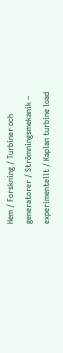Hem / Forskning / Turbiner och generatorer / Strömningsmekanik – experimentellt / Kaplan turbine load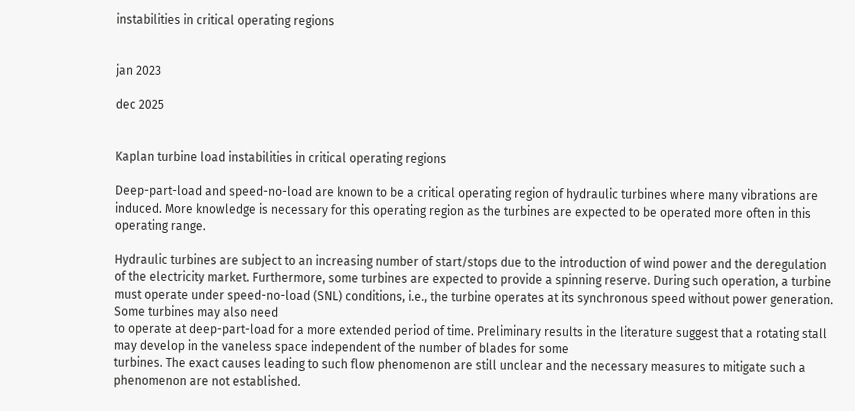instabilities in critical operating regions


jan 2023

dec 2025


Kaplan turbine load instabilities in critical operating regions

Deep-part-load and speed-no-load are known to be a critical operating region of hydraulic turbines where many vibrations are induced. More knowledge is necessary for this operating region as the turbines are expected to be operated more often in this operating range.

Hydraulic turbines are subject to an increasing number of start/stops due to the introduction of wind power and the deregulation of the electricity market. Furthermore, some turbines are expected to provide a spinning reserve. During such operation, a turbine must operate under speed-no-load (SNL) conditions, i.e., the turbine operates at its synchronous speed without power generation. Some turbines may also need
to operate at deep-part-load for a more extended period of time. Preliminary results in the literature suggest that a rotating stall may develop in the vaneless space independent of the number of blades for some
turbines. The exact causes leading to such flow phenomenon are still unclear and the necessary measures to mitigate such a phenomenon are not established.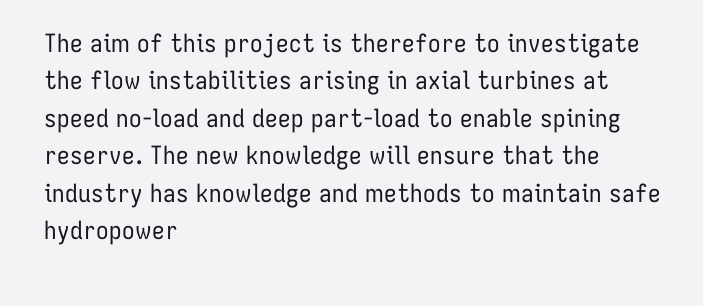The aim of this project is therefore to investigate the flow instabilities arising in axial turbines at speed no-load and deep part-load to enable spining reserve. The new knowledge will ensure that the industry has knowledge and methods to maintain safe hydropower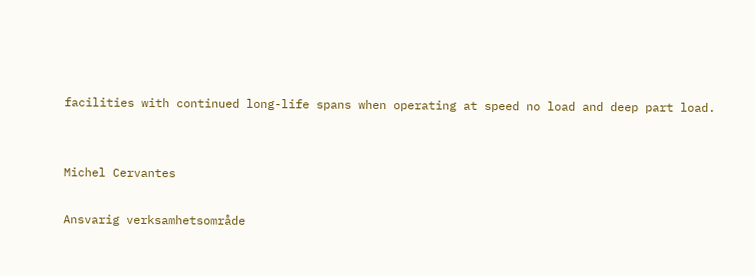facilities with continued long-life spans when operating at speed no load and deep part load.


Michel Cervantes

Ansvarig verksamhetsområde